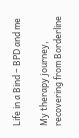Life in a Bind – BPD and me

My therapy journey, recovering from Borderline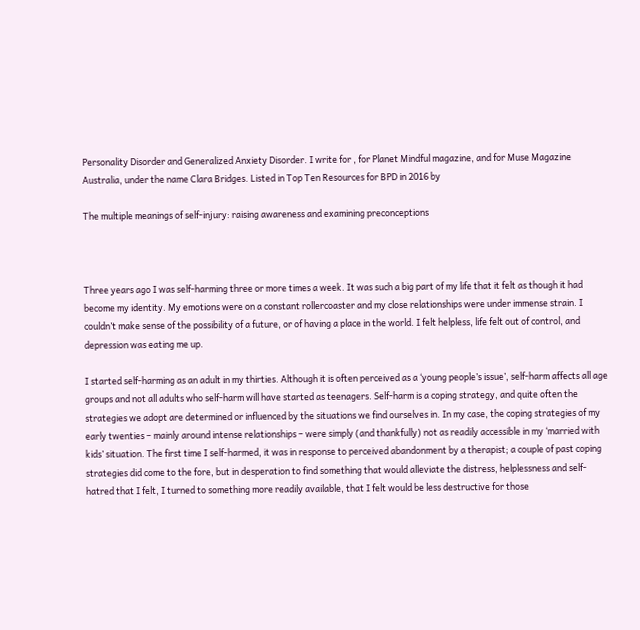Personality Disorder and Generalized Anxiety Disorder. I write for , for Planet Mindful magazine, and for Muse Magazine Australia, under the name Clara Bridges. Listed in Top Ten Resources for BPD in 2016 by

The multiple meanings of self-injury: raising awareness and examining preconceptions



Three years ago I was self-harming three or more times a week. It was such a big part of my life that it felt as though it had become my identity. My emotions were on a constant rollercoaster and my close relationships were under immense strain. I couldn’t make sense of the possibility of a future, or of having a place in the world. I felt helpless, life felt out of control, and depression was eating me up.

I started self-harming as an adult in my thirties. Although it is often perceived as a ‘young people’s issue’, self-harm affects all age groups and not all adults who self-harm will have started as teenagers. Self-harm is a coping strategy, and quite often the strategies we adopt are determined or influenced by the situations we find ourselves in. In my case, the coping strategies of my early twenties – mainly around intense relationships – were simply (and thankfully) not as readily accessible in my ‘married with kids’ situation. The first time I self-harmed, it was in response to perceived abandonment by a therapist; a couple of past coping strategies did come to the fore, but in desperation to find something that would alleviate the distress, helplessness and self-hatred that I felt, I turned to something more readily available, that I felt would be less destructive for those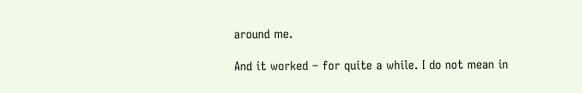around me.

And it worked – for quite a while. I do not mean in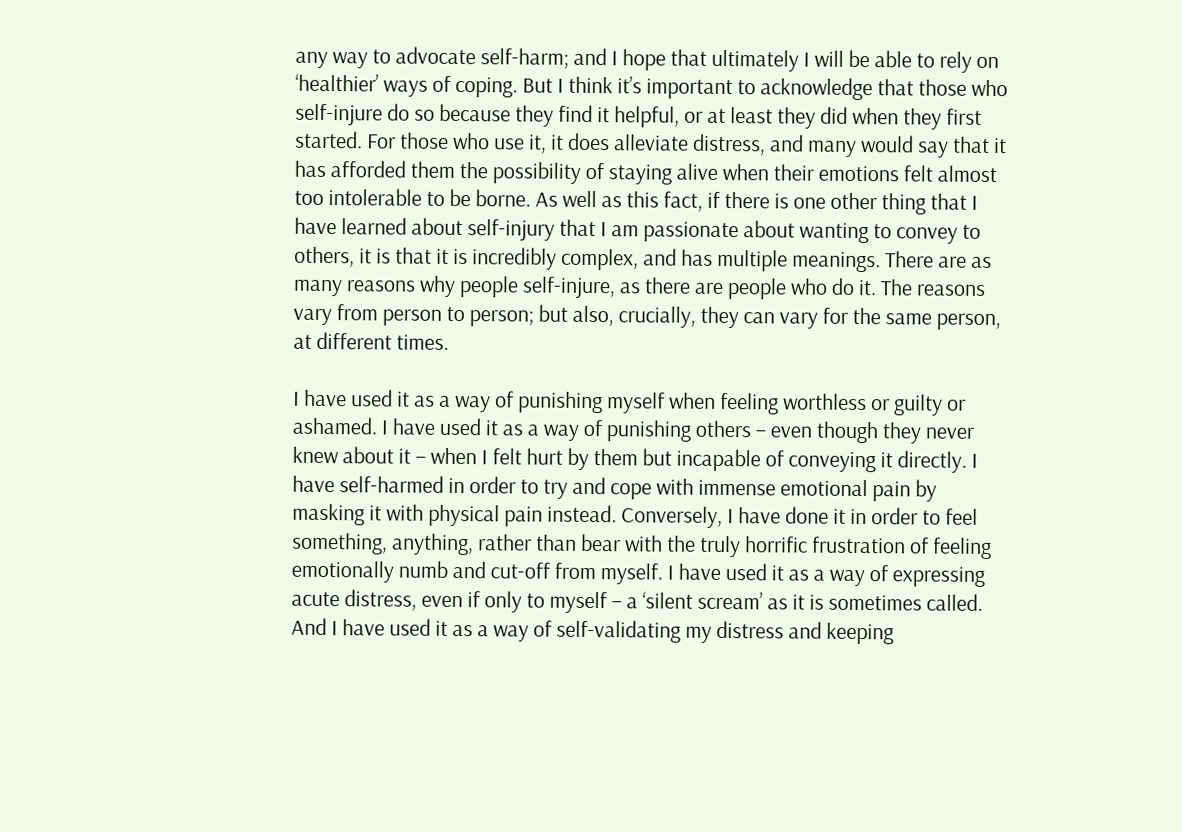any way to advocate self-harm; and I hope that ultimately I will be able to rely on ‘healthier’ ways of coping. But I think it’s important to acknowledge that those who self-injure do so because they find it helpful, or at least they did when they first started. For those who use it, it does alleviate distress, and many would say that it has afforded them the possibility of staying alive when their emotions felt almost too intolerable to be borne. As well as this fact, if there is one other thing that I have learned about self-injury that I am passionate about wanting to convey to others, it is that it is incredibly complex, and has multiple meanings. There are as many reasons why people self-injure, as there are people who do it. The reasons vary from person to person; but also, crucially, they can vary for the same person, at different times.

I have used it as a way of punishing myself when feeling worthless or guilty or ashamed. I have used it as a way of punishing others – even though they never knew about it – when I felt hurt by them but incapable of conveying it directly. I have self-harmed in order to try and cope with immense emotional pain by masking it with physical pain instead. Conversely, I have done it in order to feel something, anything, rather than bear with the truly horrific frustration of feeling emotionally numb and cut-off from myself. I have used it as a way of expressing acute distress, even if only to myself – a ‘silent scream’ as it is sometimes called. And I have used it as a way of self-validating my distress and keeping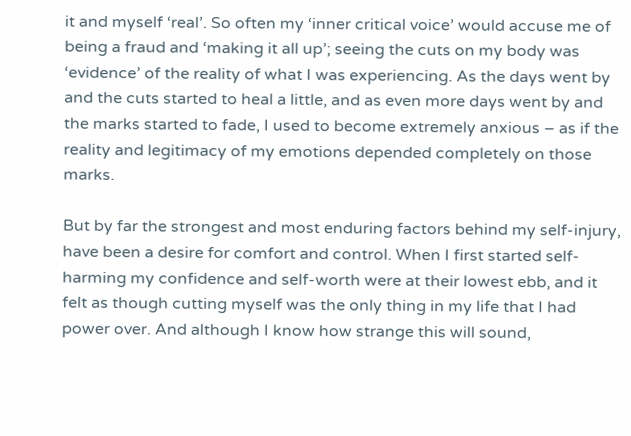it and myself ‘real’. So often my ‘inner critical voice’ would accuse me of being a fraud and ‘making it all up’; seeing the cuts on my body was ‘evidence’ of the reality of what I was experiencing. As the days went by and the cuts started to heal a little, and as even more days went by and the marks started to fade, I used to become extremely anxious – as if the reality and legitimacy of my emotions depended completely on those marks.

But by far the strongest and most enduring factors behind my self-injury, have been a desire for comfort and control. When I first started self-harming my confidence and self-worth were at their lowest ebb, and it felt as though cutting myself was the only thing in my life that I had power over. And although I know how strange this will sound,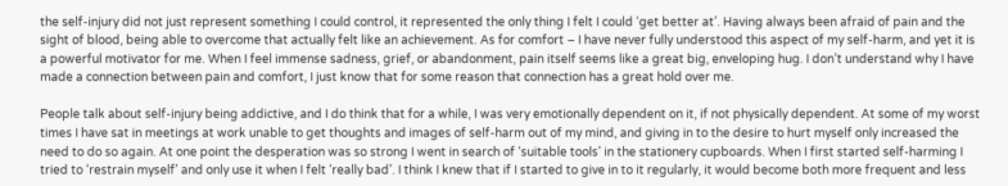the self-injury did not just represent something I could control, it represented the only thing I felt I could ‘get better at’. Having always been afraid of pain and the sight of blood, being able to overcome that actually felt like an achievement. As for comfort – I have never fully understood this aspect of my self-harm, and yet it is a powerful motivator for me. When I feel immense sadness, grief, or abandonment, pain itself seems like a great big, enveloping hug. I don’t understand why I have made a connection between pain and comfort, I just know that for some reason that connection has a great hold over me.

People talk about self-injury being addictive, and I do think that for a while, I was very emotionally dependent on it, if not physically dependent. At some of my worst times I have sat in meetings at work unable to get thoughts and images of self-harm out of my mind, and giving in to the desire to hurt myself only increased the need to do so again. At one point the desperation was so strong I went in search of ‘suitable tools’ in the stationery cupboards. When I first started self-harming I tried to ‘restrain myself’ and only use it when I felt ‘really bad’. I think I knew that if I started to give in to it regularly, it would become both more frequent and less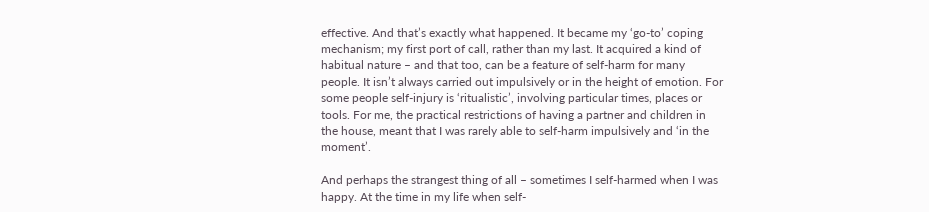effective. And that’s exactly what happened. It became my ‘go-to’ coping mechanism; my first port of call, rather than my last. It acquired a kind of habitual nature – and that too, can be a feature of self-harm for many people. It isn’t always carried out impulsively or in the height of emotion. For some people self-injury is ‘ritualistic’, involving particular times, places or tools. For me, the practical restrictions of having a partner and children in the house, meant that I was rarely able to self-harm impulsively and ‘in the moment’.

And perhaps the strangest thing of all – sometimes I self-harmed when I was happy. At the time in my life when self-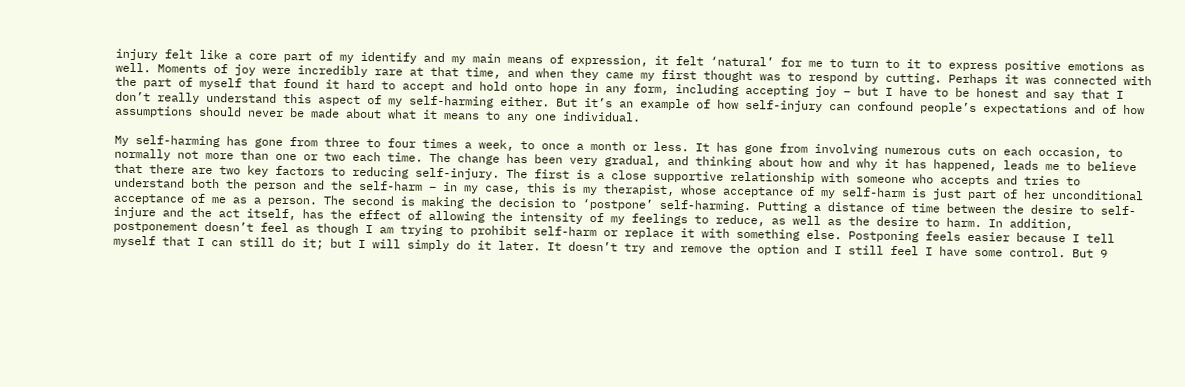injury felt like a core part of my identify and my main means of expression, it felt ‘natural’ for me to turn to it to express positive emotions as well. Moments of joy were incredibly rare at that time, and when they came my first thought was to respond by cutting. Perhaps it was connected with the part of myself that found it hard to accept and hold onto hope in any form, including accepting joy – but I have to be honest and say that I don’t really understand this aspect of my self-harming either. But it’s an example of how self-injury can confound people’s expectations and of how assumptions should never be made about what it means to any one individual.

My self-harming has gone from three to four times a week, to once a month or less. It has gone from involving numerous cuts on each occasion, to normally not more than one or two each time. The change has been very gradual, and thinking about how and why it has happened, leads me to believe that there are two key factors to reducing self-injury. The first is a close supportive relationship with someone who accepts and tries to understand both the person and the self-harm – in my case, this is my therapist, whose acceptance of my self-harm is just part of her unconditional acceptance of me as a person. The second is making the decision to ‘postpone’ self-harming. Putting a distance of time between the desire to self-injure and the act itself, has the effect of allowing the intensity of my feelings to reduce, as well as the desire to harm. In addition, postponement doesn’t feel as though I am trying to prohibit self-harm or replace it with something else. Postponing feels easier because I tell myself that I can still do it; but I will simply do it later. It doesn’t try and remove the option and I still feel I have some control. But 9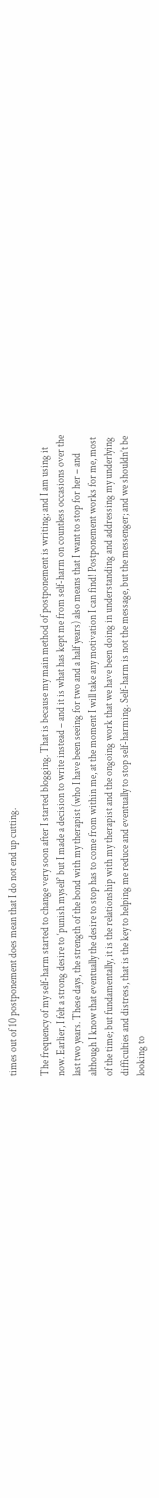times out of 10 postponement does mean that I do not end up cutting.

The frequency of my self-harm started to change very soon after I started blogging. That is because my main method of postponement is writing; and I am using it now. Earlier, I felt a strong desire to ‘punish myself’ but I made a decision to write instead – and it is what has kept me from self-harm on countless occasions over the last two years. These days, the strength of the bond with my therapist (who I have been seeing for two and a half years) also means that I want to stop for her – and although I know that eventually the desire to stop has to come from within me, at the moment I will take any motivation I can find! Postponement works for me, most of the time; but fundamentally, it is the relationship with my therapist and the ongoing work that we have been doing in understanding and addressing my underlying difficulties and distress, that is the key to helping me reduce and eventually to stop self-harming. Self-harm is not the message, but the messenger; and we shouldn’t be looking to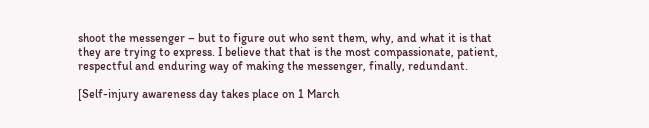shoot the messenger – but to figure out who sent them, why, and what it is that they are trying to express. I believe that that is the most compassionate, patient, respectful and enduring way of making the messenger, finally, redundant.

[Self-injury awareness day takes place on 1 March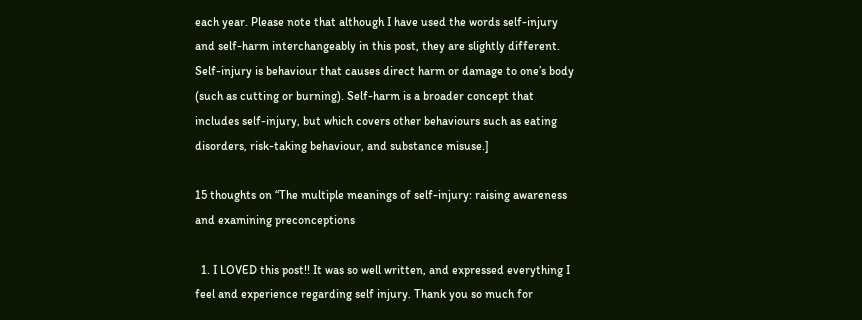each year. Please note that although I have used the words self-injury and self-harm interchangeably in this post, they are slightly different. Self-injury is behaviour that causes direct harm or damage to one’s body (such as cutting or burning). Self-harm is a broader concept that includes self-injury, but which covers other behaviours such as eating disorders, risk-taking behaviour, and substance misuse.]

15 thoughts on “The multiple meanings of self-injury: raising awareness and examining preconceptions

  1. I LOVED this post!! It was so well written, and expressed everything I feel and experience regarding self injury. Thank you so much for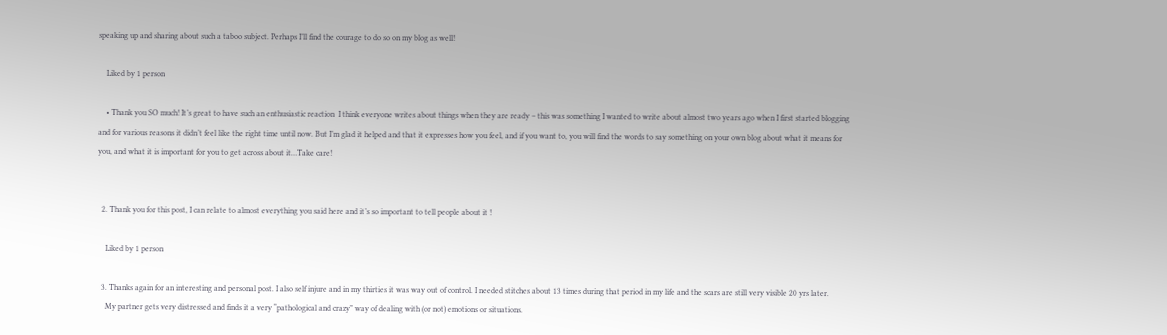speaking up and sharing about such a taboo subject. Perhaps I’ll find the courage to do so on my blog as well!

    Liked by 1 person

    • Thank you SO much! It’s great to have such an enthusiastic reaction  I think everyone writes about things when they are ready – this was something I wanted to write about almost two years ago when I first started blogging and for various reasons it didn’t feel like the right time until now. But I’m glad it helped and that it expresses how you feel, and if you want to, you will find the words to say something on your own blog about what it means for you, and what it is important for you to get across about it…Take care!


  2. Thank you for this post, I can relate to almost everything you said here and it’s so important to tell people about it !

    Liked by 1 person

  3. Thanks again for an interesting and personal post. I also self injure and in my thirties it was way out of control. I needed stitches about 13 times during that period in my life and the scars are still very visible 20 yrs later.
    My partner gets very distressed and finds it a very “pathological and crazy” way of dealing with (or not) emotions or situations.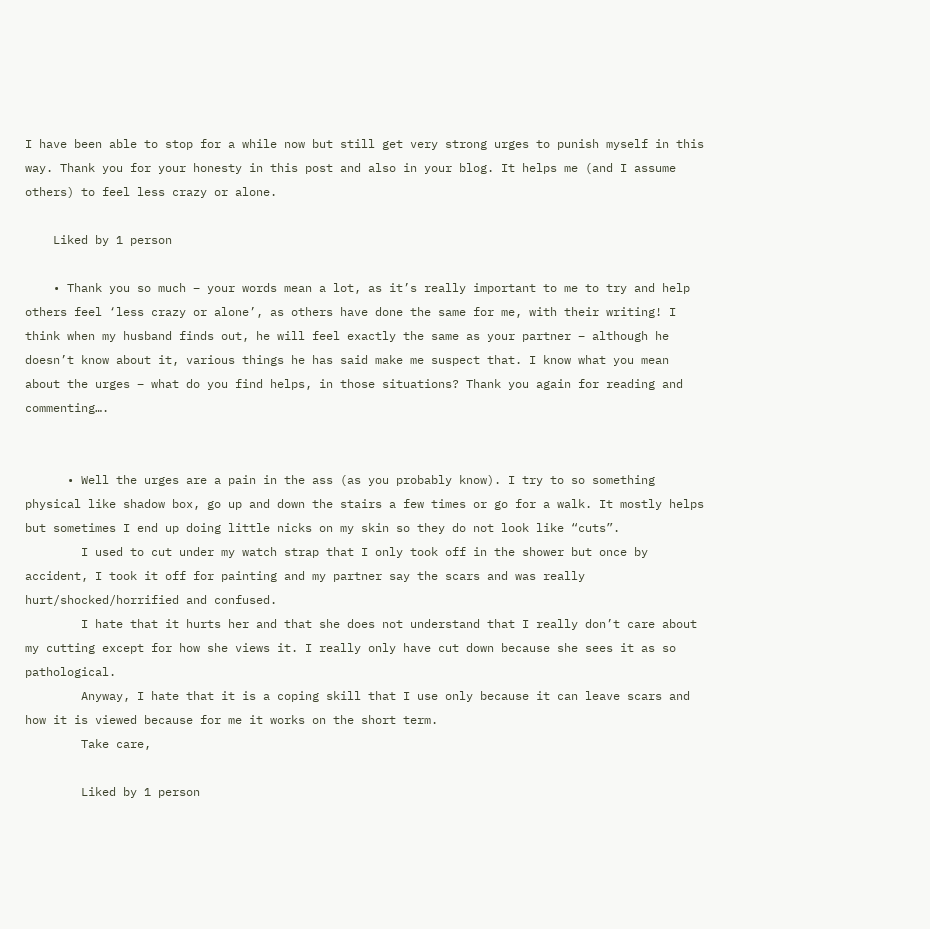I have been able to stop for a while now but still get very strong urges to punish myself in this way. Thank you for your honesty in this post and also in your blog. It helps me (and I assume others) to feel less crazy or alone.

    Liked by 1 person

    • Thank you so much – your words mean a lot, as it’s really important to me to try and help others feel ‘less crazy or alone’, as others have done the same for me, with their writing! I think when my husband finds out, he will feel exactly the same as your partner – although he doesn’t know about it, various things he has said make me suspect that. I know what you mean about the urges – what do you find helps, in those situations? Thank you again for reading and commenting….


      • Well the urges are a pain in the ass (as you probably know). I try to so something physical like shadow box, go up and down the stairs a few times or go for a walk. It mostly helps but sometimes I end up doing little nicks on my skin so they do not look like “cuts”.
        I used to cut under my watch strap that I only took off in the shower but once by accident, I took it off for painting and my partner say the scars and was really hurt/shocked/horrified and confused.
        I hate that it hurts her and that she does not understand that I really don’t care about my cutting except for how she views it. I really only have cut down because she sees it as so pathological.
        Anyway, I hate that it is a coping skill that I use only because it can leave scars and how it is viewed because for me it works on the short term.
        Take care,

        Liked by 1 person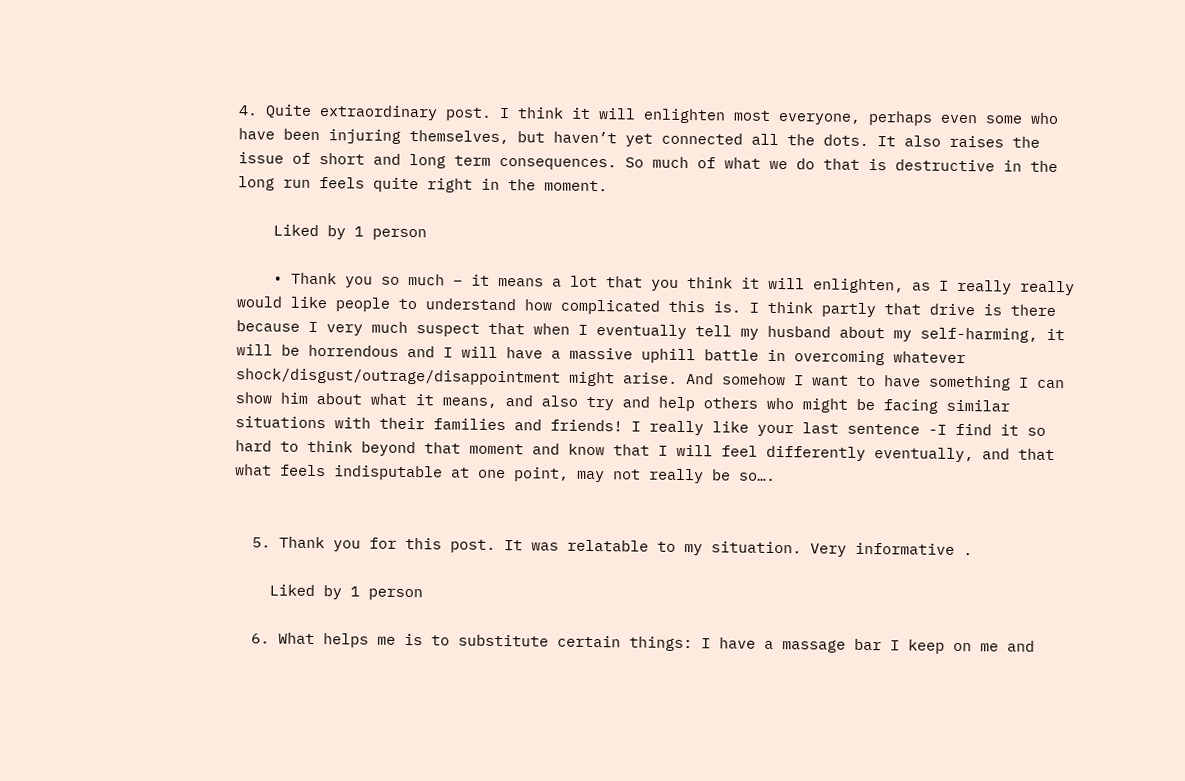4. Quite extraordinary post. I think it will enlighten most everyone, perhaps even some who have been injuring themselves, but haven’t yet connected all the dots. It also raises the issue of short and long term consequences. So much of what we do that is destructive in the long run feels quite right in the moment.

    Liked by 1 person

    • Thank you so much – it means a lot that you think it will enlighten, as I really really would like people to understand how complicated this is. I think partly that drive is there because I very much suspect that when I eventually tell my husband about my self-harming, it will be horrendous and I will have a massive uphill battle in overcoming whatever shock/disgust/outrage/disappointment might arise. And somehow I want to have something I can show him about what it means, and also try and help others who might be facing similar situations with their families and friends! I really like your last sentence -I find it so hard to think beyond that moment and know that I will feel differently eventually, and that what feels indisputable at one point, may not really be so….


  5. Thank you for this post. It was relatable to my situation. Very informative .

    Liked by 1 person

  6. What helps me is to substitute certain things: I have a massage bar I keep on me and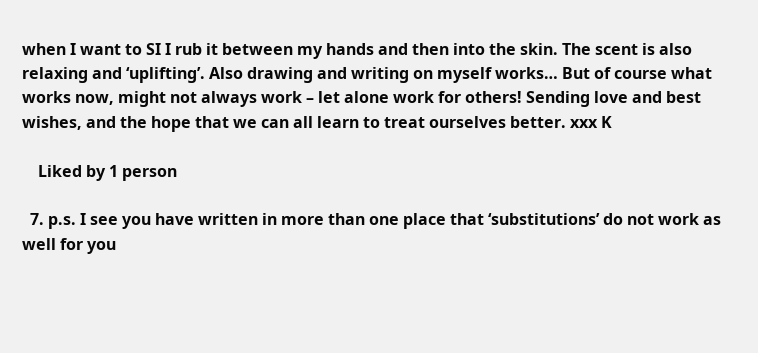when I want to SI I rub it between my hands and then into the skin. The scent is also relaxing and ‘uplifting’. Also drawing and writing on myself works… But of course what works now, might not always work – let alone work for others! Sending love and best wishes, and the hope that we can all learn to treat ourselves better. xxx K

    Liked by 1 person

  7. p.s. I see you have written in more than one place that ‘substitutions’ do not work as well for you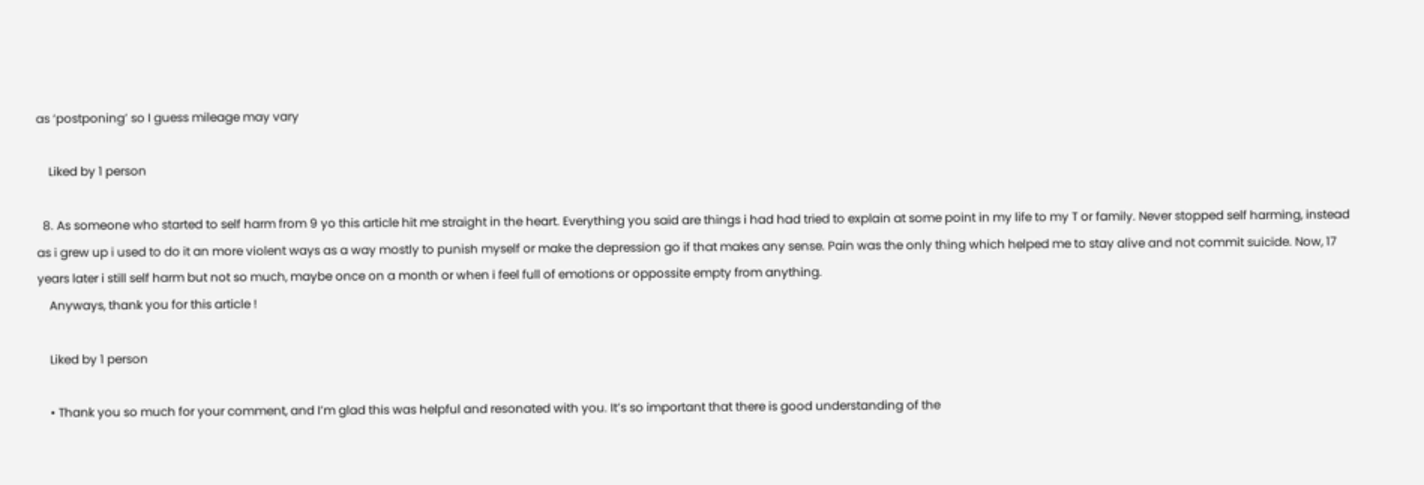as ‘postponing’ so I guess mileage may vary

    Liked by 1 person

  8. As someone who started to self harm from 9 yo this article hit me straight in the heart. Everything you said are things i had had tried to explain at some point in my life to my T or family. Never stopped self harming, instead as i grew up i used to do it an more violent ways as a way mostly to punish myself or make the depression go if that makes any sense. Pain was the only thing which helped me to stay alive and not commit suicide. Now, 17 years later i still self harm but not so much, maybe once on a month or when i feel full of emotions or oppossite empty from anything.
    Anyways, thank you for this article !

    Liked by 1 person

    • Thank you so much for your comment, and I’m glad this was helpful and resonated with you. It’s so important that there is good understanding of the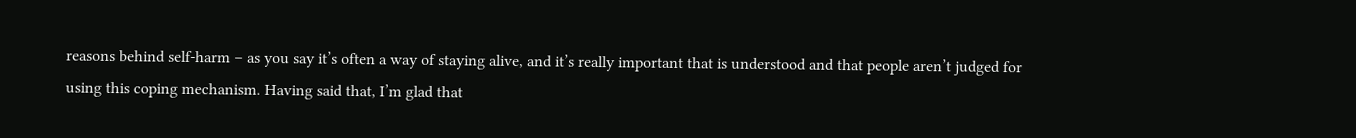reasons behind self-harm – as you say it’s often a way of staying alive, and it’s really important that is understood and that people aren’t judged for using this coping mechanism. Having said that, I’m glad that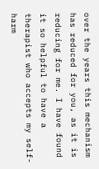over the years this mechanism has reduced for you, as it is reducing for me. I have found it so helpful to have a therapist who accepts my self-harm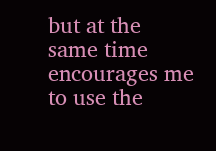but at the same time encourages me to use the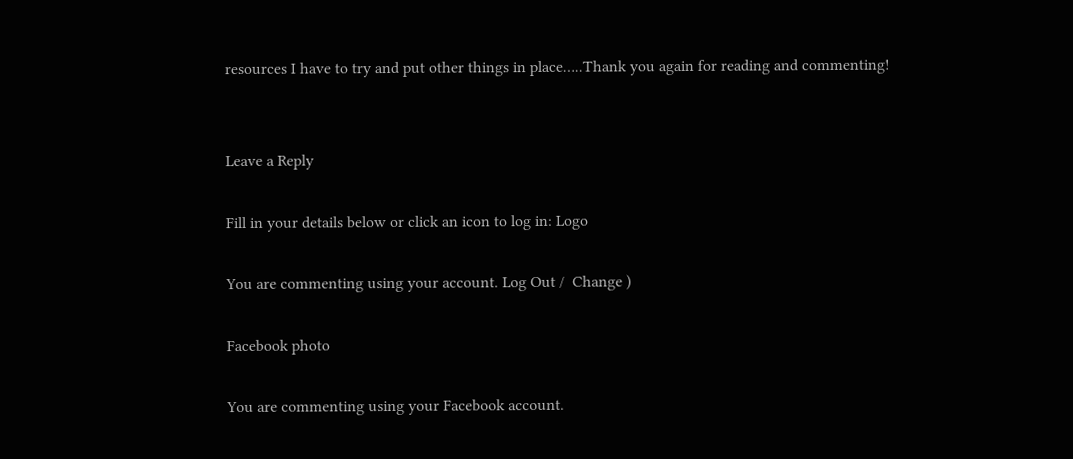resources I have to try and put other things in place…..Thank you again for reading and commenting!


Leave a Reply

Fill in your details below or click an icon to log in: Logo

You are commenting using your account. Log Out /  Change )

Facebook photo

You are commenting using your Facebook account.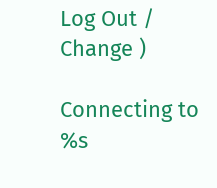Log Out /  Change )

Connecting to %s